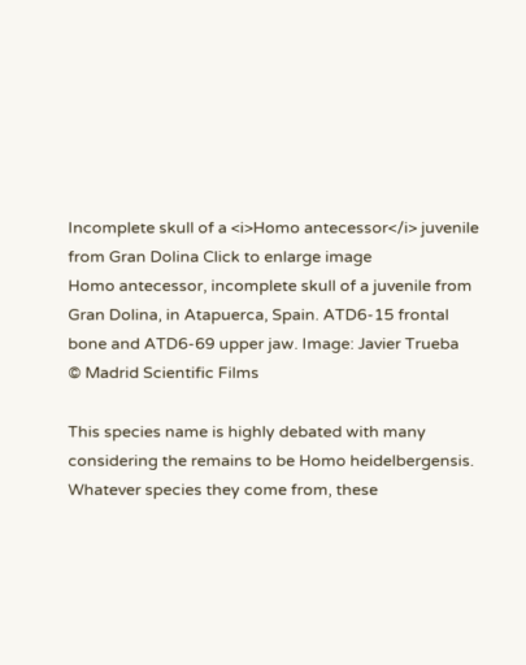Incomplete skull of a <i>Homo antecessor</i> juvenile from Gran Dolina Click to enlarge image
Homo antecessor, incomplete skull of a juvenile from Gran Dolina, in Atapuerca, Spain. ATD6-15 frontal bone and ATD6-69 upper jaw. Image: Javier Trueba
© Madrid Scientific Films

This species name is highly debated with many considering the remains to be Homo heidelbergensis. Whatever species they come from, these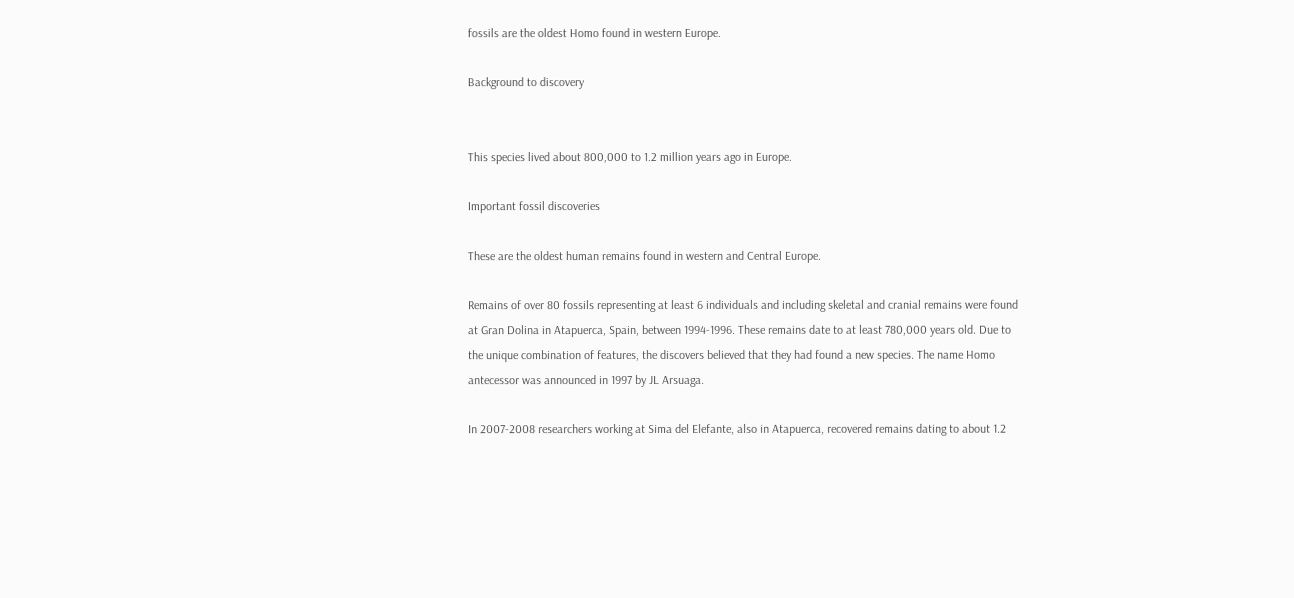fossils are the oldest Homo found in western Europe.

Background to discovery


This species lived about 800,000 to 1.2 million years ago in Europe.

Important fossil discoveries

These are the oldest human remains found in western and Central Europe.

Remains of over 80 fossils representing at least 6 individuals and including skeletal and cranial remains were found at Gran Dolina in Atapuerca, Spain, between 1994-1996. These remains date to at least 780,000 years old. Due to the unique combination of features, the discovers believed that they had found a new species. The name Homo antecessor was announced in 1997 by JL Arsuaga.

In 2007-2008 researchers working at Sima del Elefante, also in Atapuerca, recovered remains dating to about 1.2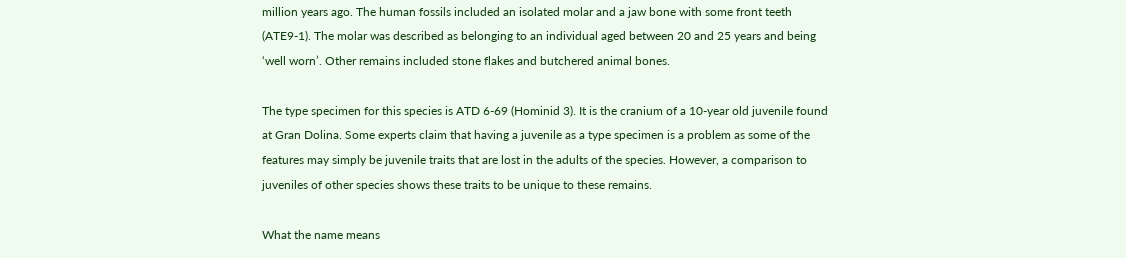million years ago. The human fossils included an isolated molar and a jaw bone with some front teeth (ATE9-1). The molar was described as belonging to an individual aged between 20 and 25 years and being ‘well worn’. Other remains included stone flakes and butchered animal bones.

The type specimen for this species is ATD 6-69 (Hominid 3). It is the cranium of a 10-year old juvenile found at Gran Dolina. Some experts claim that having a juvenile as a type specimen is a problem as some of the features may simply be juvenile traits that are lost in the adults of the species. However, a comparison to juveniles of other species shows these traits to be unique to these remains.

What the name means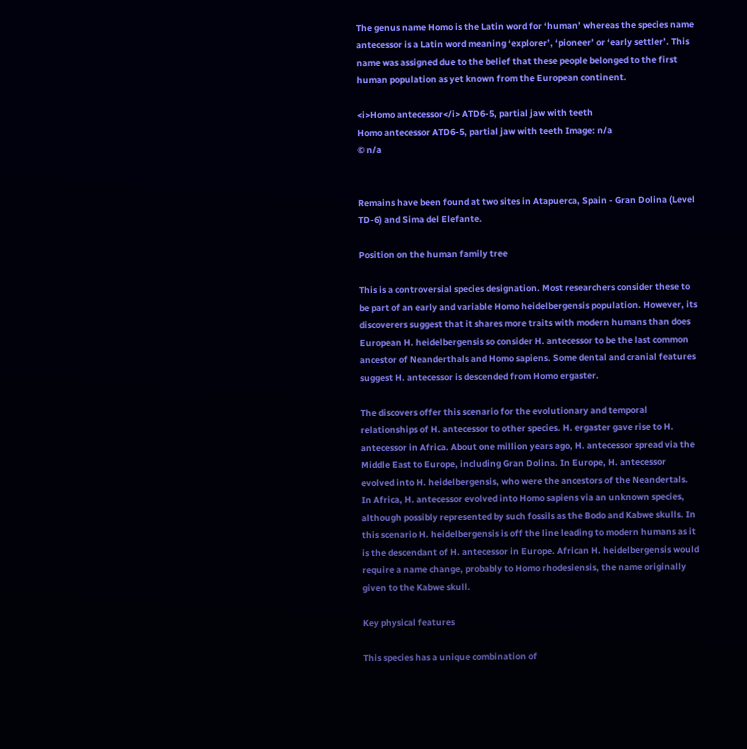The genus name Homo is the Latin word for ‘human’ whereas the species name antecessor is a Latin word meaning ‘explorer’, ‘pioneer’ or ‘early settler’. This name was assigned due to the belief that these people belonged to the first human population as yet known from the European continent.

<i>Homo antecessor</i> ATD6-5, partial jaw with teeth
Homo antecessor ATD6-5, partial jaw with teeth Image: n/a
© n/a


Remains have been found at two sites in Atapuerca, Spain - Gran Dolina (Level TD-6) and Sima del Elefante.

Position on the human family tree

This is a controversial species designation. Most researchers consider these to be part of an early and variable Homo heidelbergensis population. However, its discoverers suggest that it shares more traits with modern humans than does European H. heidelbergensis so consider H. antecessor to be the last common ancestor of Neanderthals and Homo sapiens. Some dental and cranial features suggest H. antecessor is descended from Homo ergaster.

The discovers offer this scenario for the evolutionary and temporal relationships of H. antecessor to other species. H. ergaster gave rise to H. antecessor in Africa. About one million years ago, H. antecessor spread via the Middle East to Europe, including Gran Dolina. In Europe, H. antecessor evolved into H. heidelbergensis, who were the ancestors of the Neandertals. In Africa, H. antecessor evolved into Homo sapiens via an unknown species, although possibly represented by such fossils as the Bodo and Kabwe skulls. In this scenario H. heidelbergensis is off the line leading to modern humans as it is the descendant of H. antecessor in Europe. African H. heidelbergensis would require a name change, probably to Homo rhodesiensis, the name originally given to the Kabwe skull.

Key physical features

This species has a unique combination of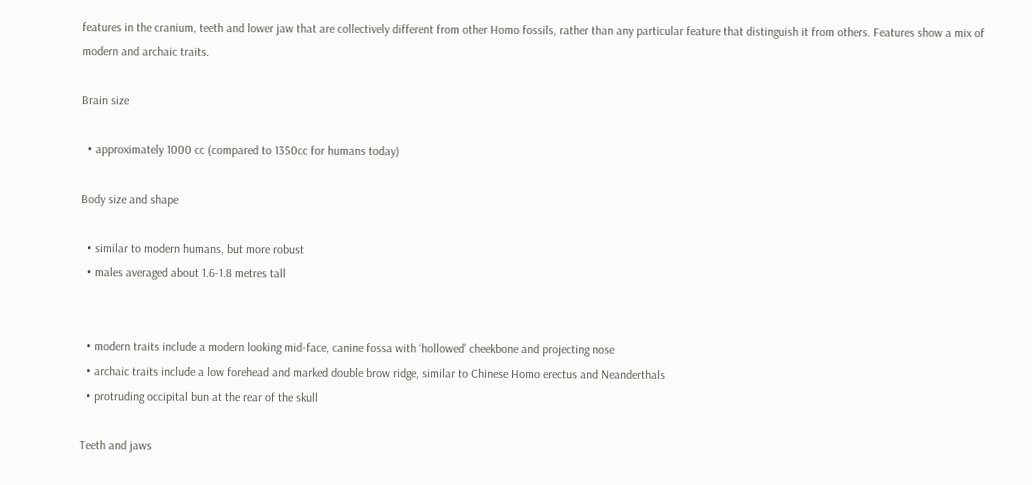features in the cranium, teeth and lower jaw that are collectively different from other Homo fossils, rather than any particular feature that distinguish it from others. Features show a mix of modern and archaic traits.

Brain size

  • approximately 1000 cc (compared to 1350cc for humans today)

Body size and shape

  • similar to modern humans, but more robust
  • males averaged about 1.6-1.8 metres tall


  • modern traits include a modern looking mid-face, canine fossa with ‘hollowed’ cheekbone and projecting nose
  • archaic traits include a low forehead and marked double brow ridge, similar to Chinese Homo erectus and Neanderthals
  • protruding occipital bun at the rear of the skull

Teeth and jaws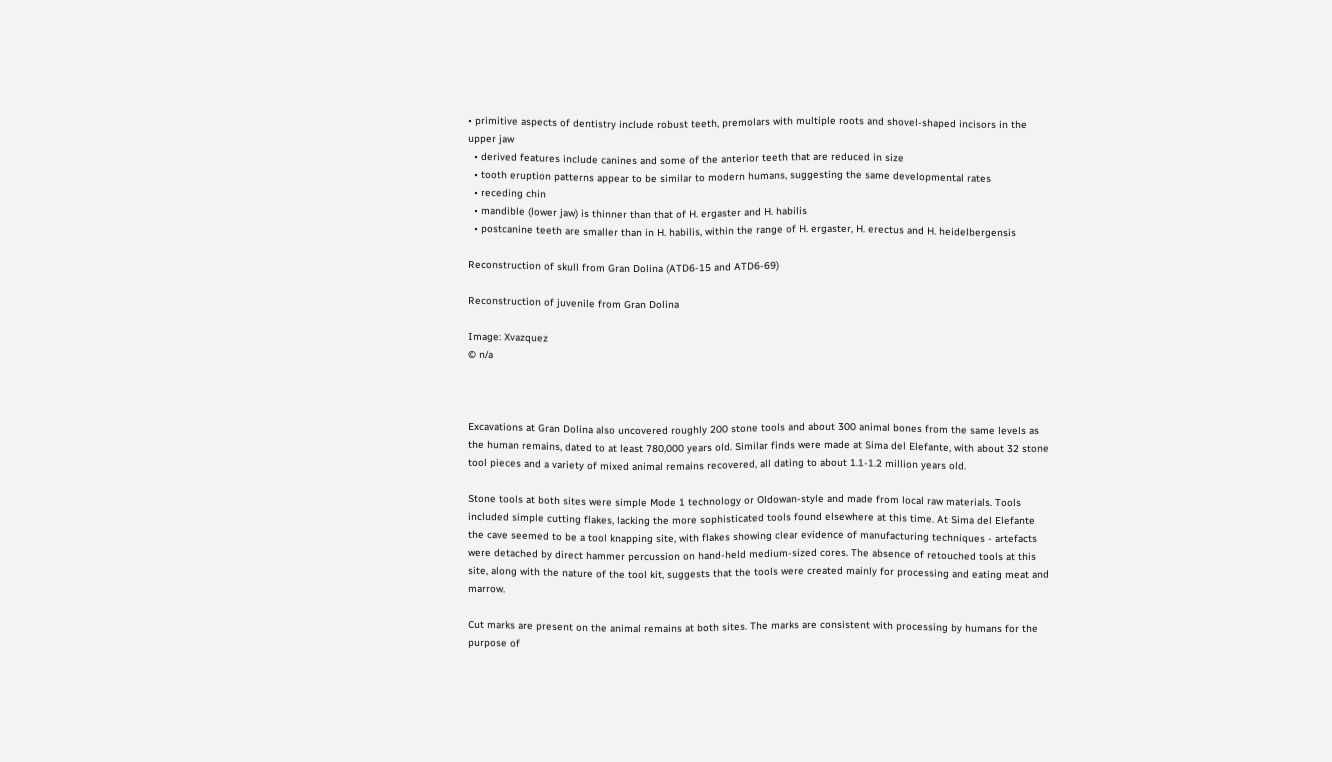• primitive aspects of dentistry include robust teeth, premolars with multiple roots and shovel-shaped incisors in the upper jaw
  • derived features include canines and some of the anterior teeth that are reduced in size
  • tooth eruption patterns appear to be similar to modern humans, suggesting the same developmental rates
  • receding chin
  • mandible (lower jaw) is thinner than that of H. ergaster and H. habilis
  • postcanine teeth are smaller than in H. habilis, within the range of H. ergaster, H. erectus and H. heidelbergensis

Reconstruction of skull from Gran Dolina (ATD6-15 and ATD6-69)

Reconstruction of juvenile from Gran Dolina

Image: Xvazquez
© n/a



Excavations at Gran Dolina also uncovered roughly 200 stone tools and about 300 animal bones from the same levels as the human remains, dated to at least 780,000 years old. Similar finds were made at Sima del Elefante, with about 32 stone tool pieces and a variety of mixed animal remains recovered, all dating to about 1.1-1.2 million years old.

Stone tools at both sites were simple Mode 1 technology or Oldowan-style and made from local raw materials. Tools included simple cutting flakes, lacking the more sophisticated tools found elsewhere at this time. At Sima del Elefante the cave seemed to be a tool knapping site, with flakes showing clear evidence of manufacturing techniques - artefacts were detached by direct hammer percussion on hand-held medium-sized cores. The absence of retouched tools at this site, along with the nature of the tool kit, suggests that the tools were created mainly for processing and eating meat and marrow.

Cut marks are present on the animal remains at both sites. The marks are consistent with processing by humans for the purpose of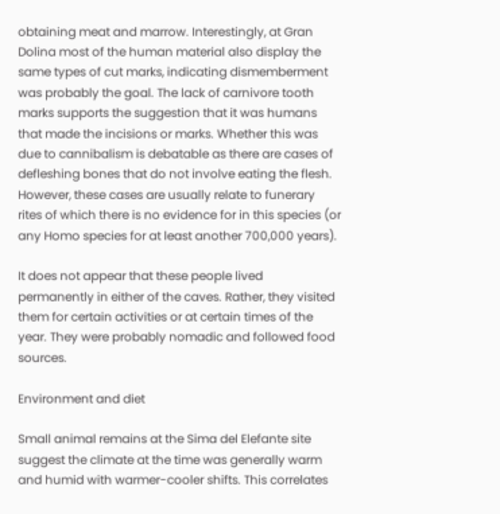obtaining meat and marrow. Interestingly, at Gran Dolina most of the human material also display the same types of cut marks, indicating dismemberment was probably the goal. The lack of carnivore tooth marks supports the suggestion that it was humans that made the incisions or marks. Whether this was due to cannibalism is debatable as there are cases of defleshing bones that do not involve eating the flesh. However, these cases are usually relate to funerary rites of which there is no evidence for in this species (or any Homo species for at least another 700,000 years).

It does not appear that these people lived permanently in either of the caves. Rather, they visited them for certain activities or at certain times of the year. They were probably nomadic and followed food sources.

Environment and diet

Small animal remains at the Sima del Elefante site suggest the climate at the time was generally warm and humid with warmer-cooler shifts. This correlates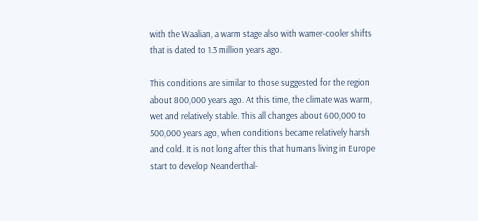with the Waalian, a warm stage also with wamer-cooler shifts that is dated to 1.3 million years ago.

This conditions are similar to those suggested for the region about 800,000 years ago. At this time, the climate was warm, wet and relatively stable. This all changes about 600,000 to 500,000 years ago, when conditions became relatively harsh and cold. It is not long after this that humans living in Europe start to develop Neanderthal-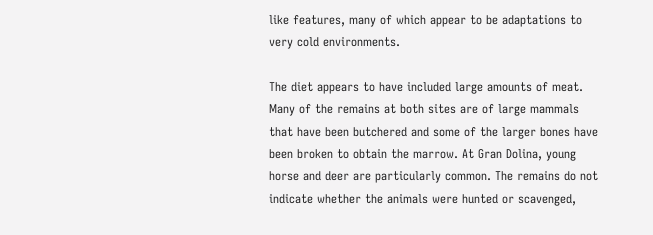like features, many of which appear to be adaptations to very cold environments.

The diet appears to have included large amounts of meat. Many of the remains at both sites are of large mammals that have been butchered and some of the larger bones have been broken to obtain the marrow. At Gran Dolina, young horse and deer are particularly common. The remains do not indicate whether the animals were hunted or scavenged,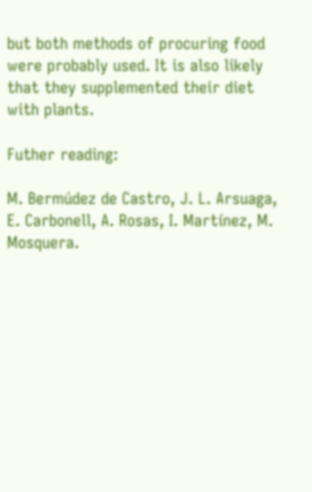but both methods of procuring food were probably used. It is also likely that they supplemented their diet with plants.

Futher reading:

M. Bermúdez de Castro, J. L. Arsuaga, E. Carbonell, A. Rosas, I. Martı́nez, M. Mosquera.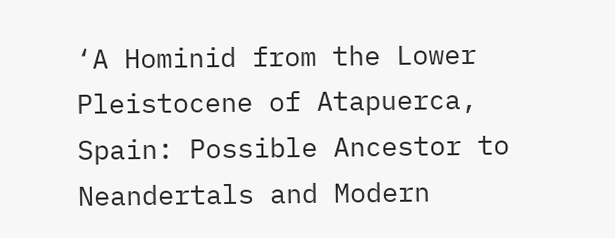‘A Hominid from the Lower Pleistocene of Atapuerca, Spain: Possible Ancestor to Neandertals and Modern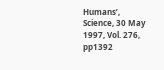Humans’, Science, 30 May 1997, Vol. 276, pp1392